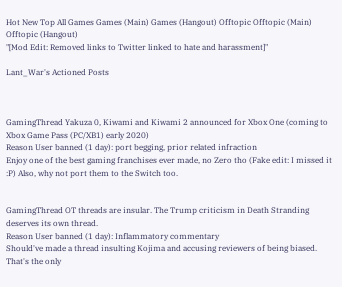Hot New Top All Games Games (Main) Games (Hangout) Offtopic Offtopic (Main) Offtopic (Hangout)
"[Mod Edit: Removed links to Twitter linked to hate and harassment]"

Lant_War's Actioned Posts



GamingThread Yakuza 0, Kiwami and Kiwami 2 announced for Xbox One (coming to Xbox Game Pass (PC/XB1) early 2020)
Reason User banned (1 day): port begging, prior related infraction
Enjoy one of the best gaming franchises ever made, no Zero tho (Fake edit: I missed it :P) Also, why not port them to the Switch too.


GamingThread OT threads are insular. The Trump criticism in Death Stranding deserves its own thread.
Reason User banned (1 day): Inflammatory commentary
Should've made a thread insulting Kojima and accusing reviewers of being biased. That's the only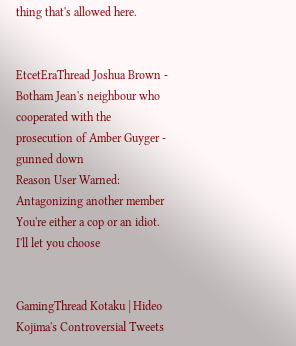thing that's allowed here.


EtcetEraThread Joshua Brown - Botham Jean's neighbour who cooperated with the prosecution of Amber Guyger - gunned down
Reason User Warned: Antagonizing another member
You're either a cop or an idiot. I'll let you choose


GamingThread Kotaku | Hideo Kojima's Controversial Tweets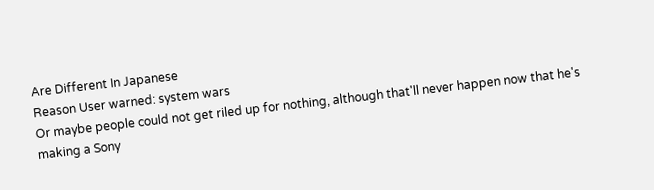Are Different In Japanese
Reason User warned: system wars
Or maybe people could not get riled up for nothing, although that'll never happen now that he's making a Sony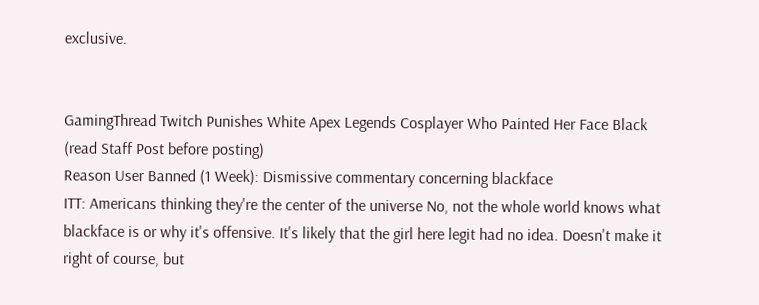exclusive.


GamingThread Twitch Punishes White Apex Legends Cosplayer Who Painted Her Face Black (read Staff Post before posting)
Reason User Banned (1 Week): Dismissive commentary concerning blackface
ITT: Americans thinking they're the center of the universe No, not the whole world knows what blackface is or why it's offensive. It's likely that the girl here legit had no idea. Doesn't make it right of course, but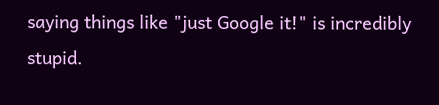saying things like "just Google it!" is incredibly stupid.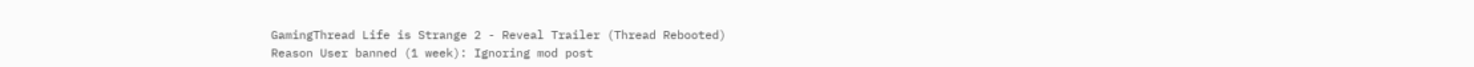GamingThread Life is Strange 2 - Reveal Trailer (Thread Rebooted)
Reason User banned (1 week): Ignoring mod post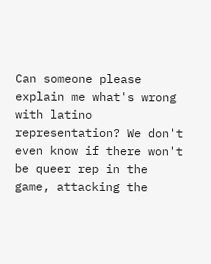Can someone please explain me what's wrong with latino representation? We don't even know if there won't be queer rep in the game, attacking the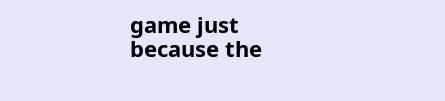game just because the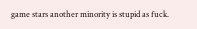game stars another minority is stupid as fuck.